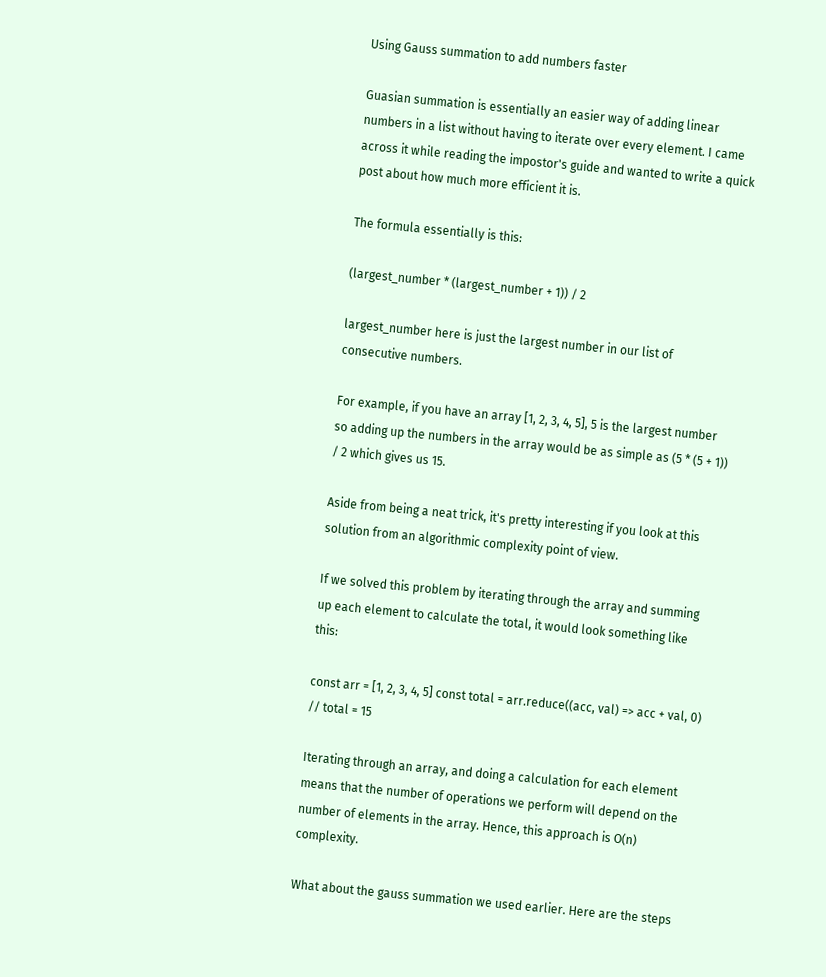Using Gauss summation to add numbers faster

Guasian summation is essentially an easier way of adding linear numbers in a list without having to iterate over every element. I came across it while reading the impostor's guide and wanted to write a quick post about how much more efficient it is.

The formula essentially is this:

(largest_number * (largest_number + 1)) / 2

largest_number here is just the largest number in our list of consecutive numbers.

For example, if you have an array [1, 2, 3, 4, 5], 5 is the largest number so adding up the numbers in the array would be as simple as (5 * (5 + 1)) / 2 which gives us 15.

Aside from being a neat trick, it's pretty interesting if you look at this solution from an algorithmic complexity point of view.

If we solved this problem by iterating through the array and summing up each element to calculate the total, it would look something like this:

const arr = [1, 2, 3, 4, 5] const total = arr.reduce((acc, val) => acc + val, 0) // total = 15

Iterating through an array, and doing a calculation for each element means that the number of operations we perform will depend on the number of elements in the array. Hence, this approach is O(n) complexity.

What about the gauss summation we used earlier. Here are the steps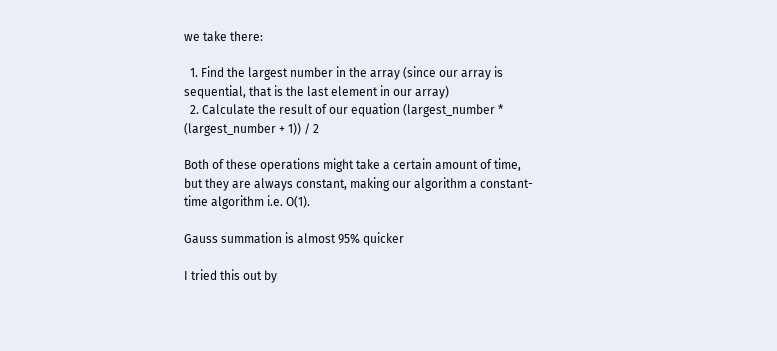we take there:

  1. Find the largest number in the array (since our array is sequential, that is the last element in our array)
  2. Calculate the result of our equation (largest_number * (largest_number + 1)) / 2

Both of these operations might take a certain amount of time, but they are always constant, making our algorithm a constant-time algorithm i.e. O(1).

Gauss summation is almost 95% quicker

I tried this out by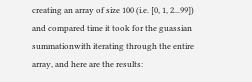creating an array of size 100 (i.e. [0, 1, 2...99]) and compared time it took for the guassian summationwith iterating through the entire array, and here are the results: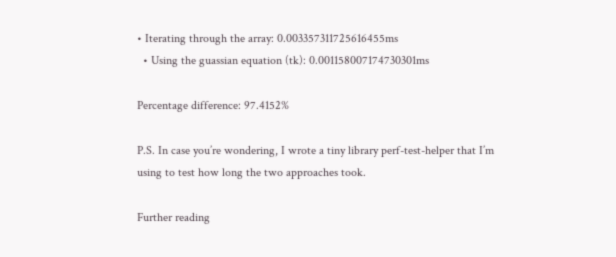• Iterating through the array: 0.003357311725616455ms
  • Using the guassian equation (tk): 0.001158007174730301ms

Percentage difference: 97.4152%

P.S. In case you’re wondering, I wrote a tiny library perf-test-helper that I’m using to test how long the two approaches took.

Further reading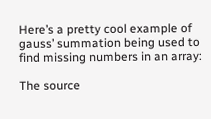Here’s a pretty cool example of gauss’ summation being used to find missing numbers in an array:

The source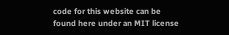code for this website can be found here under an MIT license